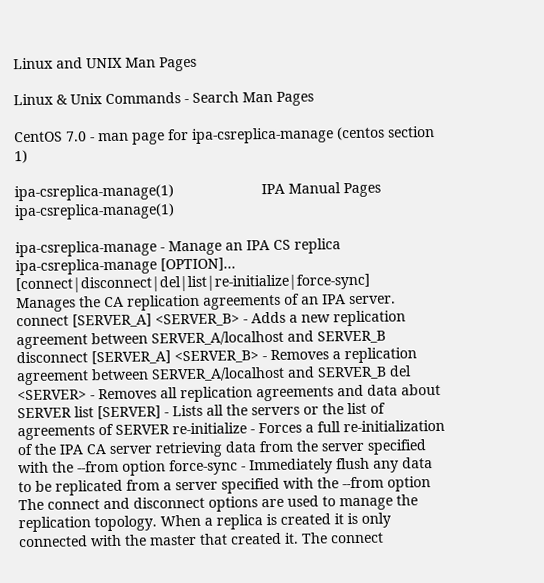Linux and UNIX Man Pages

Linux & Unix Commands - Search Man Pages

CentOS 7.0 - man page for ipa-csreplica-manage (centos section 1)

ipa-csreplica-manage(1)                      IPA Manual Pages                      ipa-csreplica-manage(1)

ipa-csreplica-manage - Manage an IPA CS replica
ipa-csreplica-manage [OPTION]... [connect|disconnect|del|list|re-initialize|force-sync]
Manages the CA replication agreements of an IPA server. connect [SERVER_A] <SERVER_B> - Adds a new replication agreement between SERVER_A/localhost and SERVER_B disconnect [SERVER_A] <SERVER_B> - Removes a replication agreement between SERVER_A/localhost and SERVER_B del <SERVER> - Removes all replication agreements and data about SERVER list [SERVER] - Lists all the servers or the list of agreements of SERVER re-initialize - Forces a full re-initialization of the IPA CA server retrieving data from the server specified with the --from option force-sync - Immediately flush any data to be replicated from a server specified with the --from option The connect and disconnect options are used to manage the replication topology. When a replica is created it is only connected with the master that created it. The connect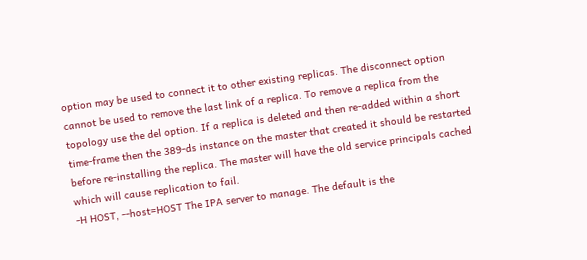option may be used to connect it to other existing replicas. The disconnect option cannot be used to remove the last link of a replica. To remove a replica from the topology use the del option. If a replica is deleted and then re-added within a short time-frame then the 389-ds instance on the master that created it should be restarted before re-installing the replica. The master will have the old service principals cached which will cause replication to fail.
-H HOST, --host=HOST The IPA server to manage. The default is the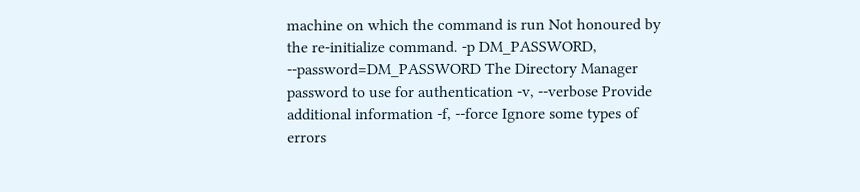machine on which the command is run Not honoured by the re-initialize command. -p DM_PASSWORD, --password=DM_PASSWORD The Directory Manager password to use for authentication -v, --verbose Provide additional information -f, --force Ignore some types of errors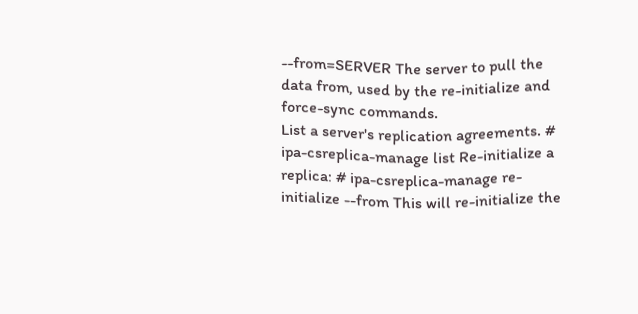--from=SERVER The server to pull the data from, used by the re-initialize and force-sync commands.
List a server's replication agreements. # ipa-csreplica-manage list Re-initialize a replica: # ipa-csreplica-manage re-initialize --from This will re-initialize the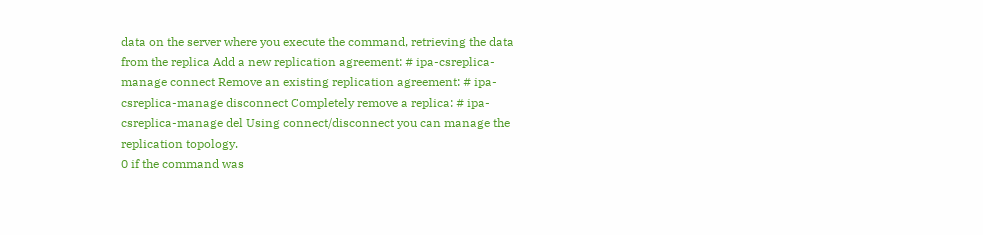data on the server where you execute the command, retrieving the data from the replica Add a new replication agreement: # ipa-csreplica-manage connect Remove an existing replication agreement: # ipa-csreplica-manage disconnect Completely remove a replica: # ipa-csreplica-manage del Using connect/disconnect you can manage the replication topology.
0 if the command was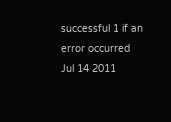successful 1 if an error occurred
Jul 14 2011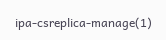ipa-csreplica-manage(1)